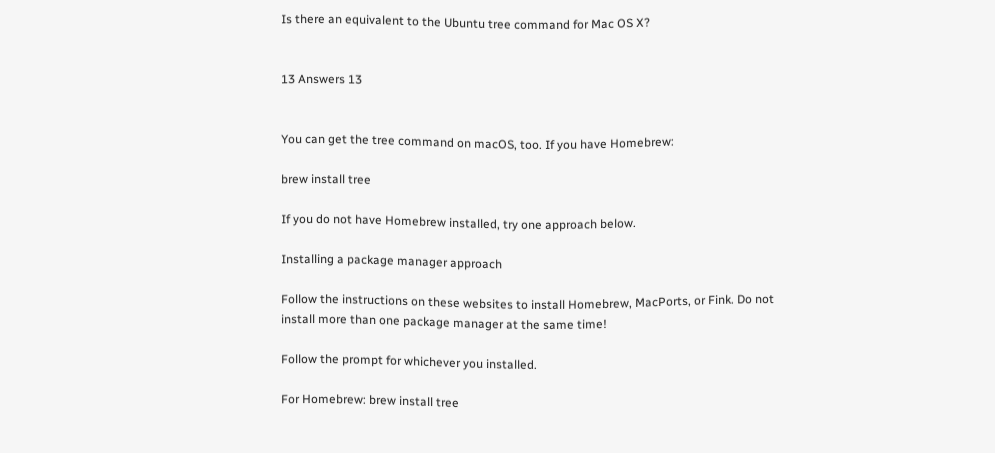Is there an equivalent to the Ubuntu tree command for Mac OS X?


13 Answers 13


You can get the tree command on macOS, too. If you have Homebrew:

brew install tree

If you do not have Homebrew installed, try one approach below.

Installing a package manager approach

Follow the instructions on these websites to install Homebrew, MacPorts, or Fink. Do not install more than one package manager at the same time!

Follow the prompt for whichever you installed.

For Homebrew: brew install tree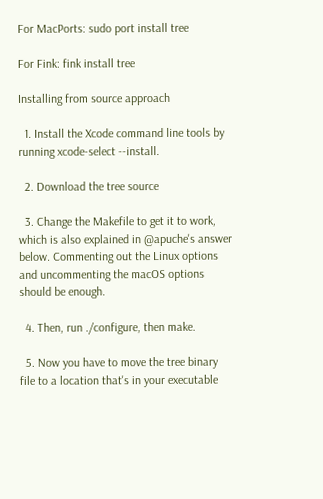For MacPorts: sudo port install tree

For Fink: fink install tree

Installing from source approach

  1. Install the Xcode command line tools by running xcode-select --install.

  2. Download the tree source

  3. Change the Makefile to get it to work, which is also explained in @apuche's answer below. Commenting out the Linux options and uncommenting the macOS options should be enough.

  4. Then, run ./configure, then make.

  5. Now you have to move the tree binary file to a location that's in your executable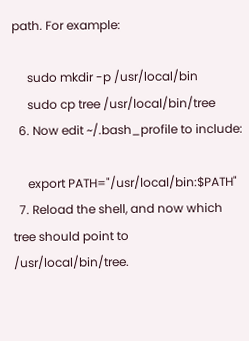path. For example:

     sudo mkdir -p /usr/local/bin
     sudo cp tree /usr/local/bin/tree
  6. Now edit ~/.bash_profile to include:

     export PATH="/usr/local/bin:$PATH"
  7. Reload the shell, and now which tree should point to /usr/local/bin/tree.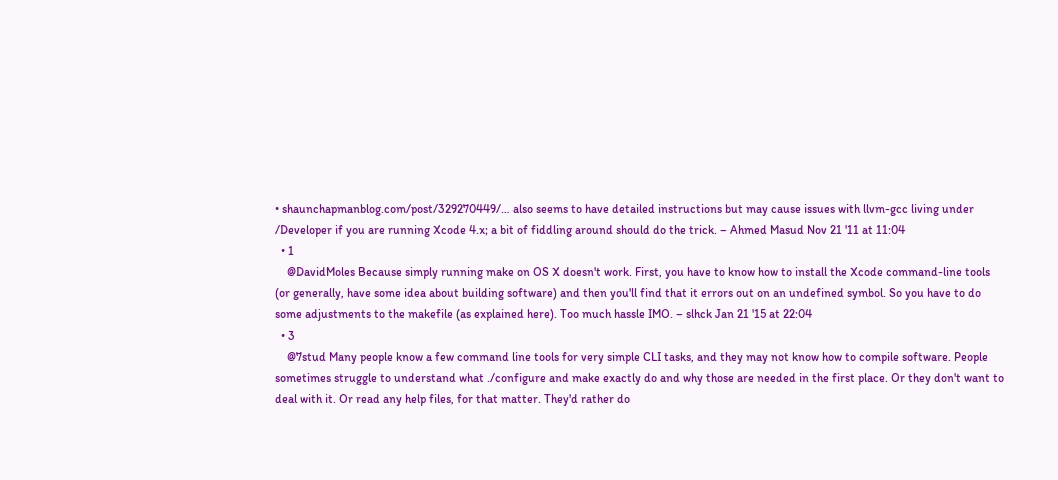• shaunchapmanblog.com/post/329270449/… also seems to have detailed instructions but may cause issues with llvm-gcc living under /Developer if you are running Xcode 4.x; a bit of fiddling around should do the trick. – Ahmed Masud Nov 21 '11 at 11:04
  • 1
    @DavidMoles Because simply running make on OS X doesn't work. First, you have to know how to install the Xcode command-line tools (or generally, have some idea about building software) and then you'll find that it errors out on an undefined symbol. So you have to do some adjustments to the makefile (as explained here). Too much hassle IMO. – slhck Jan 21 '15 at 22:04
  • 3
    @7stud Many people know a few command line tools for very simple CLI tasks, and they may not know how to compile software. People sometimes struggle to understand what ./configure and make exactly do and why those are needed in the first place. Or they don't want to deal with it. Or read any help files, for that matter. They'd rather do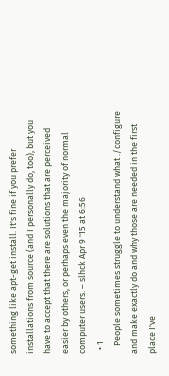something like apt-get install. It's fine if you prefer installations from source (and I personally do, too), but you have to accept that there are solutions that are perceived easier by others, or perhaps even the majority of normal computer users. – slhck Apr 9 '15 at 6:56
  • 1
    People sometimes struggle to understand what ./configure and make exactly do and why those are needed in the first place I've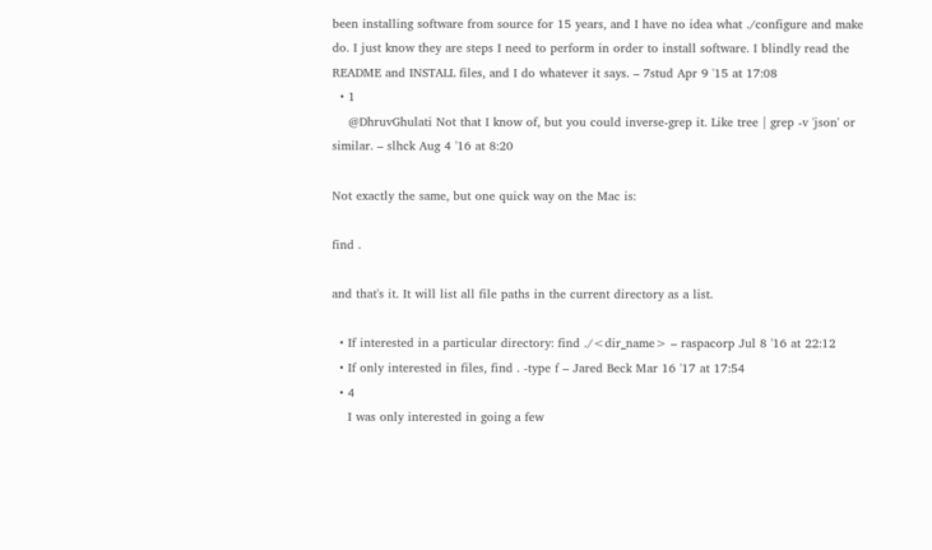been installing software from source for 15 years, and I have no idea what ./configure and make do. I just know they are steps I need to perform in order to install software. I blindly read the README and INSTALL files, and I do whatever it says. – 7stud Apr 9 '15 at 17:08
  • 1
    @DhruvGhulati Not that I know of, but you could inverse-grep it. Like tree | grep -v 'json' or similar. – slhck Aug 4 '16 at 8:20

Not exactly the same, but one quick way on the Mac is:

find .

and that's it. It will list all file paths in the current directory as a list.

  • If interested in a particular directory: find ./<dir_name> – raspacorp Jul 8 '16 at 22:12
  • If only interested in files, find . -type f – Jared Beck Mar 16 '17 at 17:54
  • 4
    I was only interested in going a few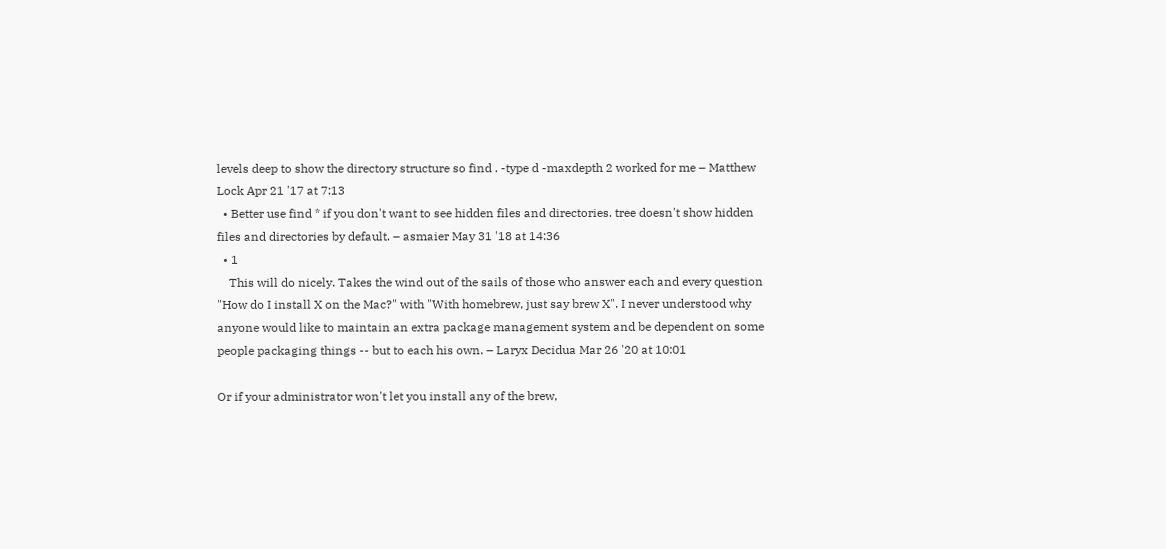levels deep to show the directory structure so find . -type d -maxdepth 2 worked for me – Matthew Lock Apr 21 '17 at 7:13
  • Better use find * if you don't want to see hidden files and directories. tree doesn't show hidden files and directories by default. – asmaier May 31 '18 at 14:36
  • 1
    This will do nicely. Takes the wind out of the sails of those who answer each and every question "How do I install X on the Mac?" with "With homebrew, just say brew X". I never understood why anyone would like to maintain an extra package management system and be dependent on some people packaging things -- but to each his own. – Laryx Decidua Mar 26 '20 at 10:01

Or if your administrator won't let you install any of the brew,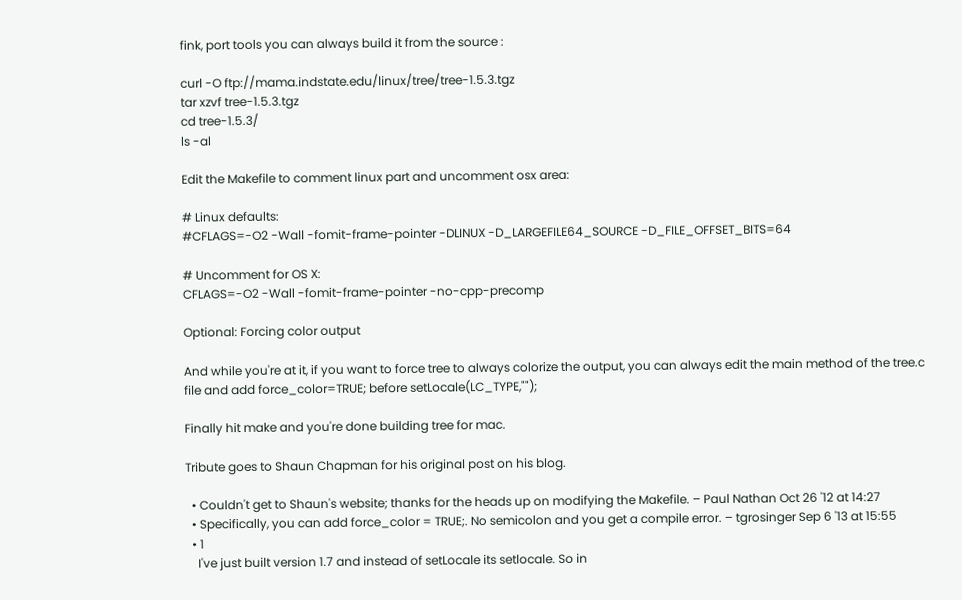fink, port tools you can always build it from the source :

curl -O ftp://mama.indstate.edu/linux/tree/tree-1.5.3.tgz
tar xzvf tree-1.5.3.tgz
cd tree-1.5.3/
ls -al

Edit the Makefile to comment linux part and uncomment osx area:

# Linux defaults:
#CFLAGS=-O2 -Wall -fomit-frame-pointer -DLINUX -D_LARGEFILE64_SOURCE -D_FILE_OFFSET_BITS=64

# Uncomment for OS X:
CFLAGS=-O2 -Wall -fomit-frame-pointer -no-cpp-precomp

Optional: Forcing color output

And while you're at it, if you want to force tree to always colorize the output, you can always edit the main method of the tree.c file and add force_color=TRUE; before setLocale(LC_TYPE,"");

Finally hit make and you're done building tree for mac.

Tribute goes to Shaun Chapman for his original post on his blog.

  • Couldn't get to Shaun's website; thanks for the heads up on modifying the Makefile. – Paul Nathan Oct 26 '12 at 14:27
  • Specifically, you can add force_color = TRUE;. No semicolon and you get a compile error. – tgrosinger Sep 6 '13 at 15:55
  • 1
    I've just built version 1.7 and instead of setLocale its setlocale. So in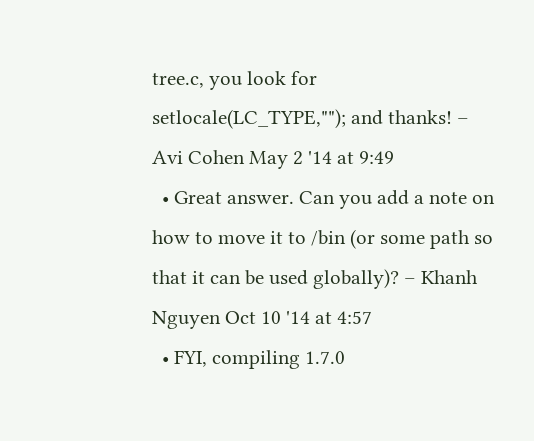tree.c, you look for setlocale(LC_TYPE,""); and thanks! – Avi Cohen May 2 '14 at 9:49
  • Great answer. Can you add a note on how to move it to /bin (or some path so that it can be used globally)? – Khanh Nguyen Oct 10 '14 at 4:57
  • FYI, compiling 1.7.0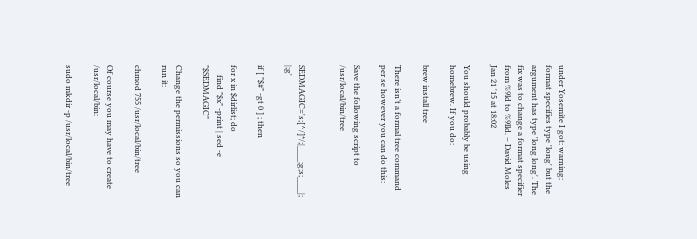under Yosemite I got: warning: format specifies type 'long' but the argument has type 'long long'. The fix was to change a format specifier from %9ld to %9lld. – David Moles Jan 21 '15 at 18:02

You should probably be using homebrew. If you do:

brew install tree

There isn’t a formal tree command per se however you can do this:

Save the following script to /usr/local/bin/tree


SEDMAGIC='s;[^/]*/;|____;g;s;____|; |;g'

if [ "$#" -gt 0 ] ; then

for x in $dirlist; do
     find "$x" -print | sed -e "$SEDMAGIC"

Change the permissions so you can run it:

chmod 755 /usr/local/bin/tree

Of course you may have to create /usr/local/bin:

sudo mkdir -p /usr/local/bin/tree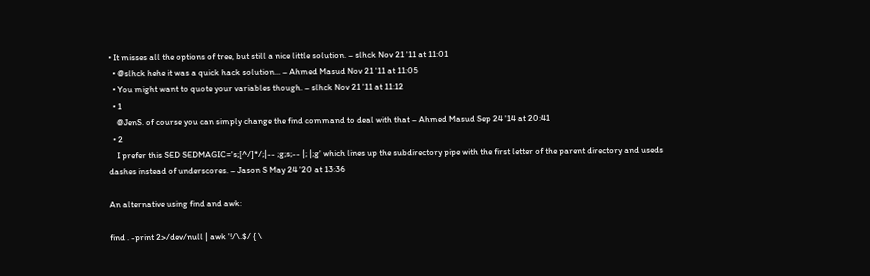• It misses all the options of tree, but still a nice little solution. – slhck Nov 21 '11 at 11:01
  • @slhck hehe it was a quick hack solution... – Ahmed Masud Nov 21 '11 at 11:05
  • You might want to quote your variables though. – slhck Nov 21 '11 at 11:12
  • 1
    @JenS. of course you can simply change the find command to deal with that – Ahmed Masud Sep 24 '14 at 20:41
  • 2
    I prefer this SED SEDMAGIC='s;[^/]*/;|-- ;g;s;-- |; |;g' which lines up the subdirectory pipe with the first letter of the parent directory and useds dashes instead of underscores. – Jason S May 24 '20 at 13:36

An alternative using find and awk:

find . -print 2>/dev/null | awk '!/\.$/ { \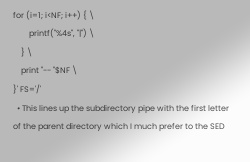for (i=1; i<NF; i++) { \
        printf("%4s", "|") \
    } \
    print "-- "$NF \
}' FS='/'
  • This lines up the subdirectory pipe with the first letter of the parent directory which I much prefer to the SED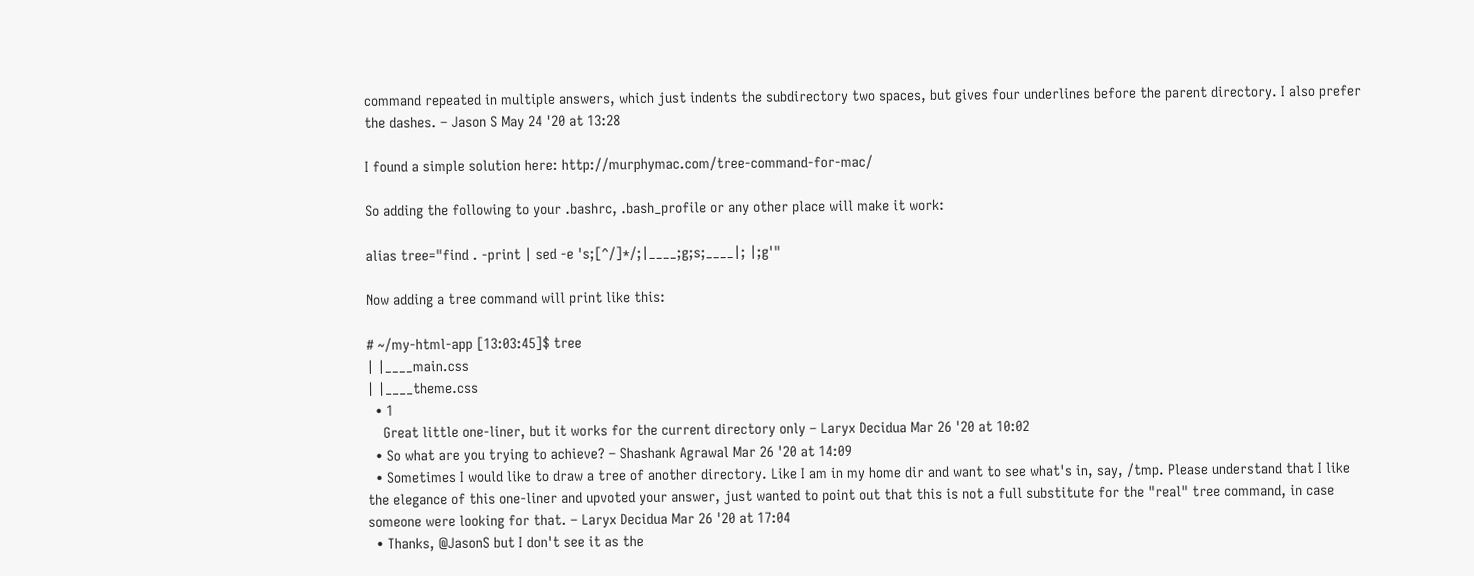command repeated in multiple answers, which just indents the subdirectory two spaces, but gives four underlines before the parent directory. I also prefer the dashes. – Jason S May 24 '20 at 13:28

I found a simple solution here: http://murphymac.com/tree-command-for-mac/

So adding the following to your .bashrc, .bash_profile or any other place will make it work:

alias tree="find . -print | sed -e 's;[^/]*/;|____;g;s;____|; |;g'"

Now adding a tree command will print like this:

# ~/my-html-app [13:03:45]$ tree
| |____main.css
| |____theme.css
  • 1
    Great little one-liner, but it works for the current directory only – Laryx Decidua Mar 26 '20 at 10:02
  • So what are you trying to achieve? – Shashank Agrawal Mar 26 '20 at 14:09
  • Sometimes I would like to draw a tree of another directory. Like I am in my home dir and want to see what's in, say, /tmp. Please understand that I like the elegance of this one-liner and upvoted your answer, just wanted to point out that this is not a full substitute for the "real" tree command, in case someone were looking for that. – Laryx Decidua Mar 26 '20 at 17:04
  • Thanks, @JasonS but I don't see it as the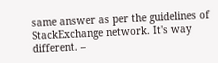same answer as per the guidelines of StackExchange network. It's way different. –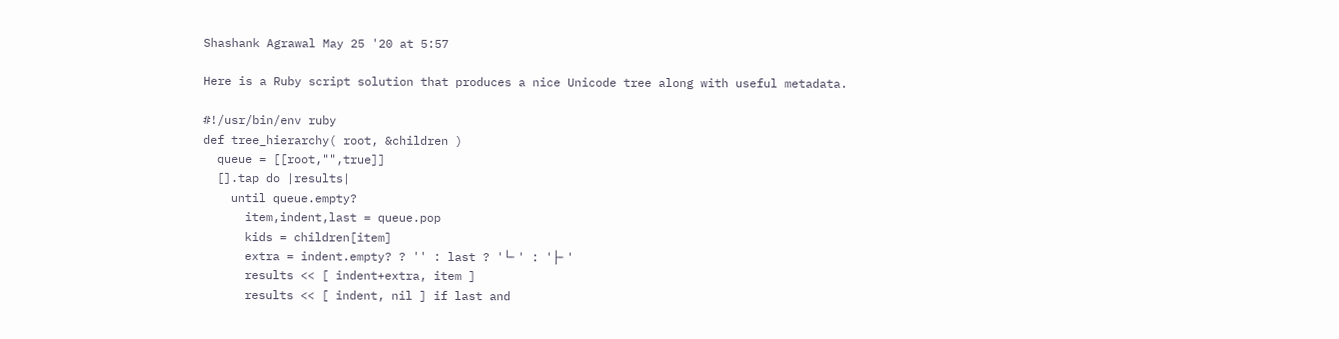Shashank Agrawal May 25 '20 at 5:57

Here is a Ruby script solution that produces a nice Unicode tree along with useful metadata.

#!/usr/bin/env ruby
def tree_hierarchy( root, &children )
  queue = [[root,"",true]]
  [].tap do |results|
    until queue.empty?
      item,indent,last = queue.pop
      kids = children[item]
      extra = indent.empty? ? '' : last ? '└╴' : '├╴'
      results << [ indent+extra, item ]
      results << [ indent, nil ] if last and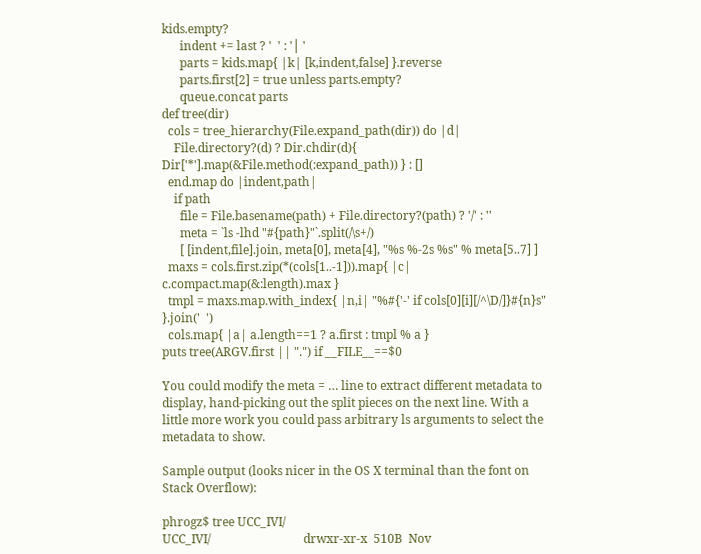kids.empty?
      indent += last ? '  ' : '│ '
      parts = kids.map{ |k| [k,indent,false] }.reverse
      parts.first[2] = true unless parts.empty?
      queue.concat parts
def tree(dir)
  cols = tree_hierarchy(File.expand_path(dir)) do |d|
    File.directory?(d) ? Dir.chdir(d){ Dir['*'].map(&File.method(:expand_path)) } : []
  end.map do |indent,path|
    if path
      file = File.basename(path) + File.directory?(path) ? '/' : ''
      meta = `ls -lhd "#{path}"`.split(/\s+/)
      [ [indent,file].join, meta[0], meta[4], "%s %-2s %s" % meta[5..7] ]
  maxs = cols.first.zip(*(cols[1..-1])).map{ |c| c.compact.map(&:length).max }
  tmpl = maxs.map.with_index{ |n,i| "%#{'-' if cols[0][i][/^\D/]}#{n}s" }.join('  ')
  cols.map{ |a| a.length==1 ? a.first : tmpl % a }
puts tree(ARGV.first || ".") if __FILE__==$0

You could modify the meta = … line to extract different metadata to display, hand-picking out the split pieces on the next line. With a little more work you could pass arbitrary ls arguments to select the metadata to show.

Sample output (looks nicer in the OS X terminal than the font on Stack Overflow):

phrogz$ tree UCC_IVI/
UCC_IVI/                               drwxr-xr-x  510B  Nov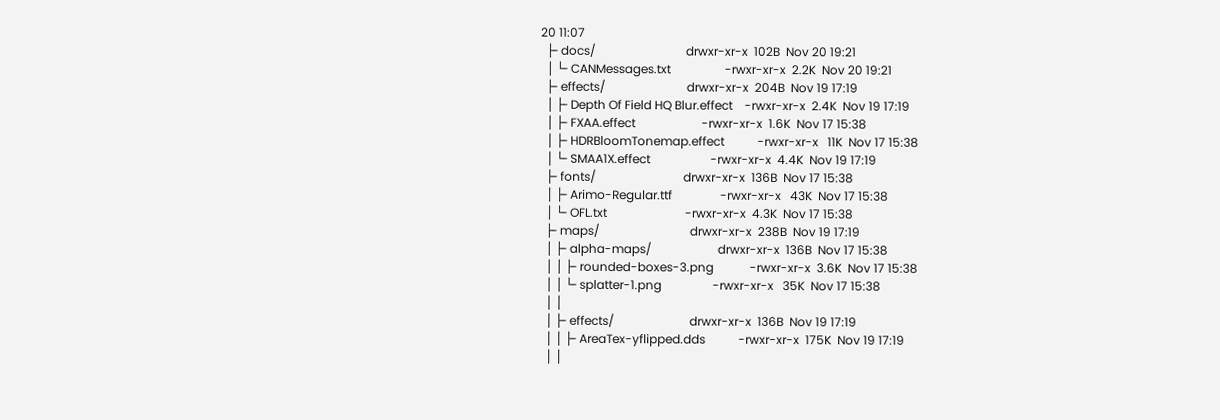20 11:07
  ├╴docs/                              drwxr-xr-x  102B  Nov 20 19:21
  │ └╴CANMessages.txt                  -rwxr-xr-x  2.2K  Nov 20 19:21
  ├╴effects/                           drwxr-xr-x  204B  Nov 19 17:19
  │ ├╴Depth Of Field HQ Blur.effect    -rwxr-xr-x  2.4K  Nov 19 17:19
  │ ├╴FXAA.effect                      -rwxr-xr-x  1.6K  Nov 17 15:38
  │ ├╴HDRBloomTonemap.effect           -rwxr-xr-x   11K  Nov 17 15:38
  │ └╴SMAA1X.effect                    -rwxr-xr-x  4.4K  Nov 19 17:19
  ├╴fonts/                             drwxr-xr-x  136B  Nov 17 15:38
  │ ├╴Arimo-Regular.ttf                -rwxr-xr-x   43K  Nov 17 15:38
  │ └╴OFL.txt                          -rwxr-xr-x  4.3K  Nov 17 15:38
  ├╴maps/                              drwxr-xr-x  238B  Nov 19 17:19
  │ ├╴alpha-maps/                      drwxr-xr-x  136B  Nov 17 15:38
  │ │ ├╴rounded-boxes-3.png            -rwxr-xr-x  3.6K  Nov 17 15:38
  │ │ └╴splatter-1.png                 -rwxr-xr-x   35K  Nov 17 15:38
  │ │
  │ ├╴effects/                         drwxr-xr-x  136B  Nov 19 17:19
  │ │ ├╴AreaTex-yflipped.dds           -rwxr-xr-x  175K  Nov 19 17:19
  │ │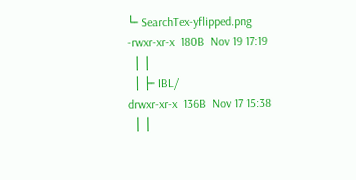└╴SearchTex-yflipped.png         -rwxr-xr-x  180B  Nov 19 17:19
  │ │
  │ ├╴IBL/                             drwxr-xr-x  136B  Nov 17 15:38
  │ │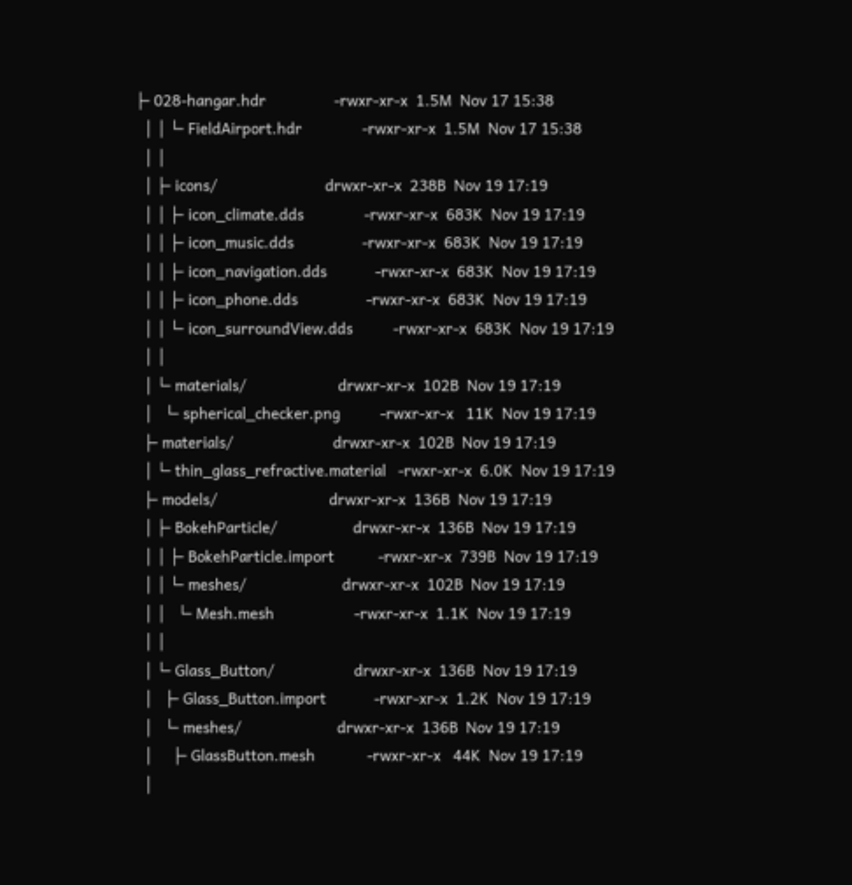├╴028-hangar.hdr                 -rwxr-xr-x  1.5M  Nov 17 15:38
  │ │ └╴FieldAirport.hdr               -rwxr-xr-x  1.5M  Nov 17 15:38
  │ │
  │ ├╴icons/                           drwxr-xr-x  238B  Nov 19 17:19
  │ │ ├╴icon_climate.dds               -rwxr-xr-x  683K  Nov 19 17:19
  │ │ ├╴icon_music.dds                 -rwxr-xr-x  683K  Nov 19 17:19
  │ │ ├╴icon_navigation.dds            -rwxr-xr-x  683K  Nov 19 17:19
  │ │ ├╴icon_phone.dds                 -rwxr-xr-x  683K  Nov 19 17:19
  │ │ └╴icon_surroundView.dds          -rwxr-xr-x  683K  Nov 19 17:19
  │ │
  │ └╴materials/                       drwxr-xr-x  102B  Nov 19 17:19
  │   └╴spherical_checker.png          -rwxr-xr-x   11K  Nov 19 17:19
  ├╴materials/                         drwxr-xr-x  102B  Nov 19 17:19
  │ └╴thin_glass_refractive.material   -rwxr-xr-x  6.0K  Nov 19 17:19
  ├╴models/                            drwxr-xr-x  136B  Nov 19 17:19
  │ ├╴BokehParticle/                   drwxr-xr-x  136B  Nov 19 17:19
  │ │ ├╴BokehParticle.import           -rwxr-xr-x  739B  Nov 19 17:19
  │ │ └╴meshes/                        drwxr-xr-x  102B  Nov 19 17:19
  │ │   └╴Mesh.mesh                    -rwxr-xr-x  1.1K  Nov 19 17:19
  │ │
  │ └╴Glass_Button/                    drwxr-xr-x  136B  Nov 19 17:19
  │   ├╴Glass_Button.import            -rwxr-xr-x  1.2K  Nov 19 17:19
  │   └╴meshes/                        drwxr-xr-x  136B  Nov 19 17:19
  │     ├╴GlassButton.mesh             -rwxr-xr-x   44K  Nov 19 17:19
  │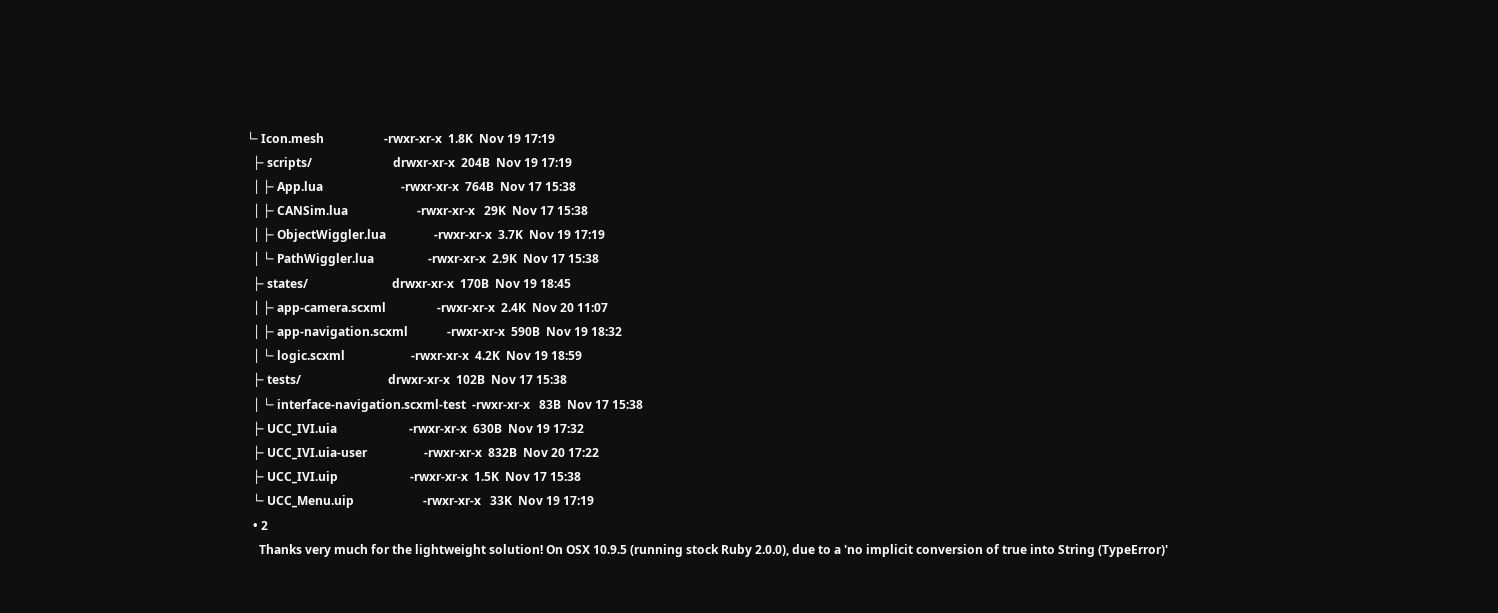└╴Icon.mesh                    -rwxr-xr-x  1.8K  Nov 19 17:19
  ├╴scripts/                           drwxr-xr-x  204B  Nov 19 17:19
  │ ├╴App.lua                          -rwxr-xr-x  764B  Nov 17 15:38
  │ ├╴CANSim.lua                       -rwxr-xr-x   29K  Nov 17 15:38
  │ ├╴ObjectWiggler.lua                -rwxr-xr-x  3.7K  Nov 19 17:19
  │ └╴PathWiggler.lua                  -rwxr-xr-x  2.9K  Nov 17 15:38
  ├╴states/                            drwxr-xr-x  170B  Nov 19 18:45
  │ ├╴app-camera.scxml                 -rwxr-xr-x  2.4K  Nov 20 11:07
  │ ├╴app-navigation.scxml             -rwxr-xr-x  590B  Nov 19 18:32
  │ └╴logic.scxml                      -rwxr-xr-x  4.2K  Nov 19 18:59
  ├╴tests/                             drwxr-xr-x  102B  Nov 17 15:38
  │ └╴interface-navigation.scxml-test  -rwxr-xr-x   83B  Nov 17 15:38
  ├╴UCC_IVI.uia                        -rwxr-xr-x  630B  Nov 19 17:32
  ├╴UCC_IVI.uia-user                   -rwxr-xr-x  832B  Nov 20 17:22
  ├╴UCC_IVI.uip                        -rwxr-xr-x  1.5K  Nov 17 15:38
  └╴UCC_Menu.uip                       -rwxr-xr-x   33K  Nov 19 17:19
  • 2
    Thanks very much for the lightweight solution! On OSX 10.9.5 (running stock Ruby 2.0.0), due to a 'no implicit conversion of true into String (TypeError)'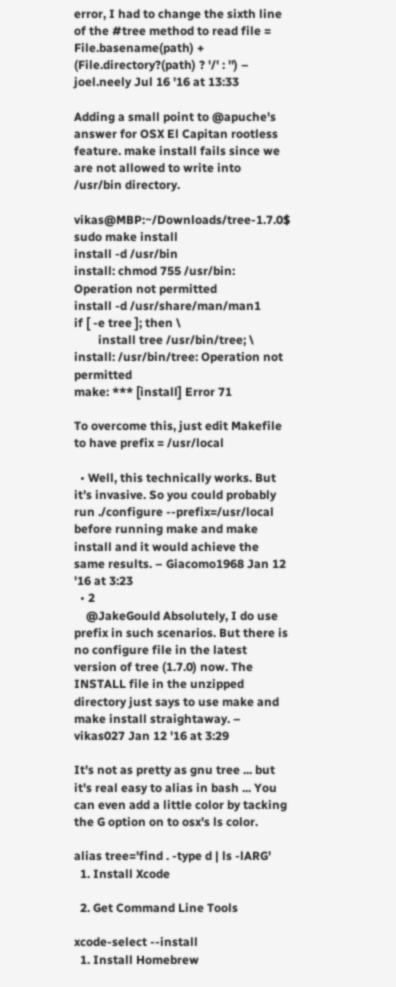error, I had to change the sixth line of the #tree method to read file = File.basename(path) + (File.directory?(path) ? '/' : '') – joel.neely Jul 16 '16 at 13:33

Adding a small point to @apuche's answer for OSX El Capitan rootless feature. make install fails since we are not allowed to write into /usr/bin directory.

vikas@MBP:~/Downloads/tree-1.7.0$ sudo make install
install -d /usr/bin
install: chmod 755 /usr/bin: Operation not permitted
install -d /usr/share/man/man1
if [ -e tree ]; then \
        install tree /usr/bin/tree; \
install: /usr/bin/tree: Operation not permitted
make: *** [install] Error 71

To overcome this, just edit Makefile to have prefix = /usr/local

  • Well, this technically works. But it’s invasive. So you could probably run ./configure --prefix=/usr/local before running make and make install and it would achieve the same results. – Giacomo1968 Jan 12 '16 at 3:23
  • 2
    @JakeGould Absolutely, I do use prefix in such scenarios. But there is no configure file in the latest version of tree (1.7.0) now. The INSTALL file in the unzipped directory just says to use make and make install straightaway. – vikas027 Jan 12 '16 at 3:29

It's not as pretty as gnu tree ... but it's real easy to alias in bash ... You can even add a little color by tacking the G option on to osx's ls color.

alias tree='find . -type d | ls -lARG'
  1. Install Xcode

  2. Get Command Line Tools

xcode-select --install
  1. Install Homebrew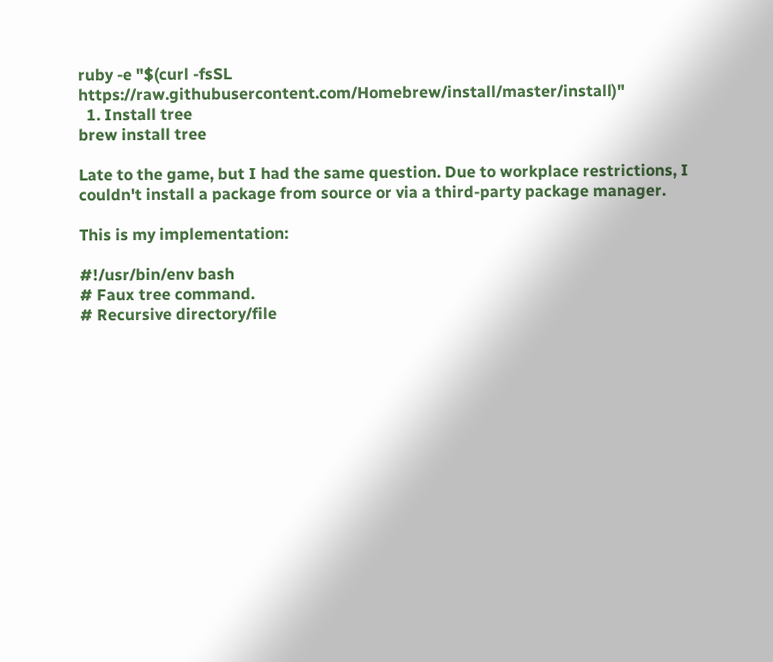ruby -e "$(curl -fsSL https://raw.githubusercontent.com/Homebrew/install/master/install)"
  1. Install tree
brew install tree

Late to the game, but I had the same question. Due to workplace restrictions, I couldn't install a package from source or via a third-party package manager.

This is my implementation:

#!/usr/bin/env bash
# Faux tree command.
# Recursive directory/file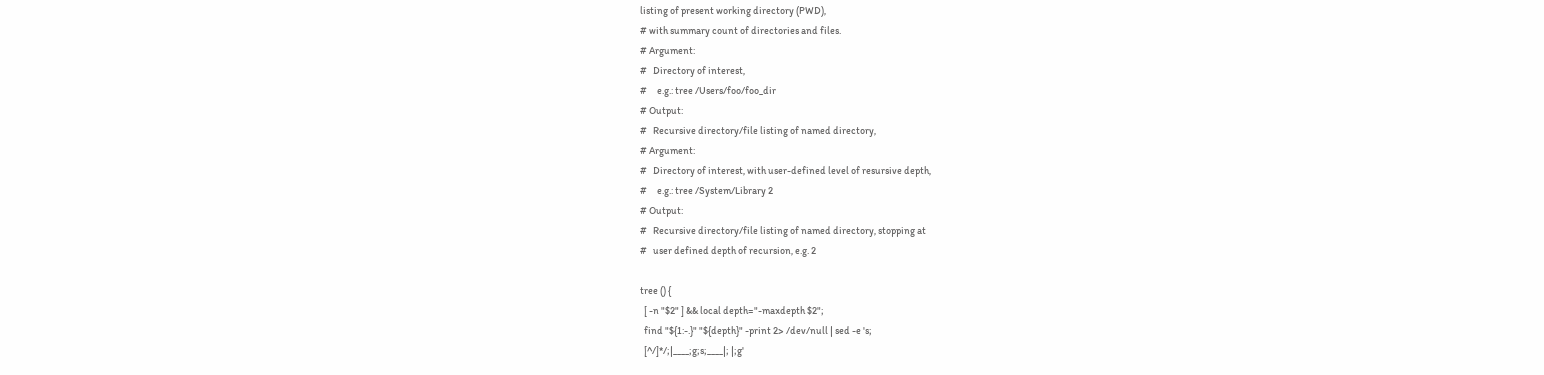listing of present working directory (PWD),
# with summary count of directories and files.
# Argument:
#   Directory of interest,
#     e.g.: tree /Users/foo/foo_dir
# Output:
#   Recursive directory/file listing of named directory,
# Argument:
#   Directory of interest, with user-defined level of resursive depth,
#     e.g.: tree /System/Library 2
# Output:
#   Recursive directory/file listing of named directory, stopping at
#   user defined depth of recursion, e.g. 2

tree () {
  [ -n "$2" ] && local depth="-maxdepth $2";
  find "${1:-.}" "${depth}" -print 2> /dev/null | sed -e 's;
  [^/]*/;|____;g;s;____|; |;g'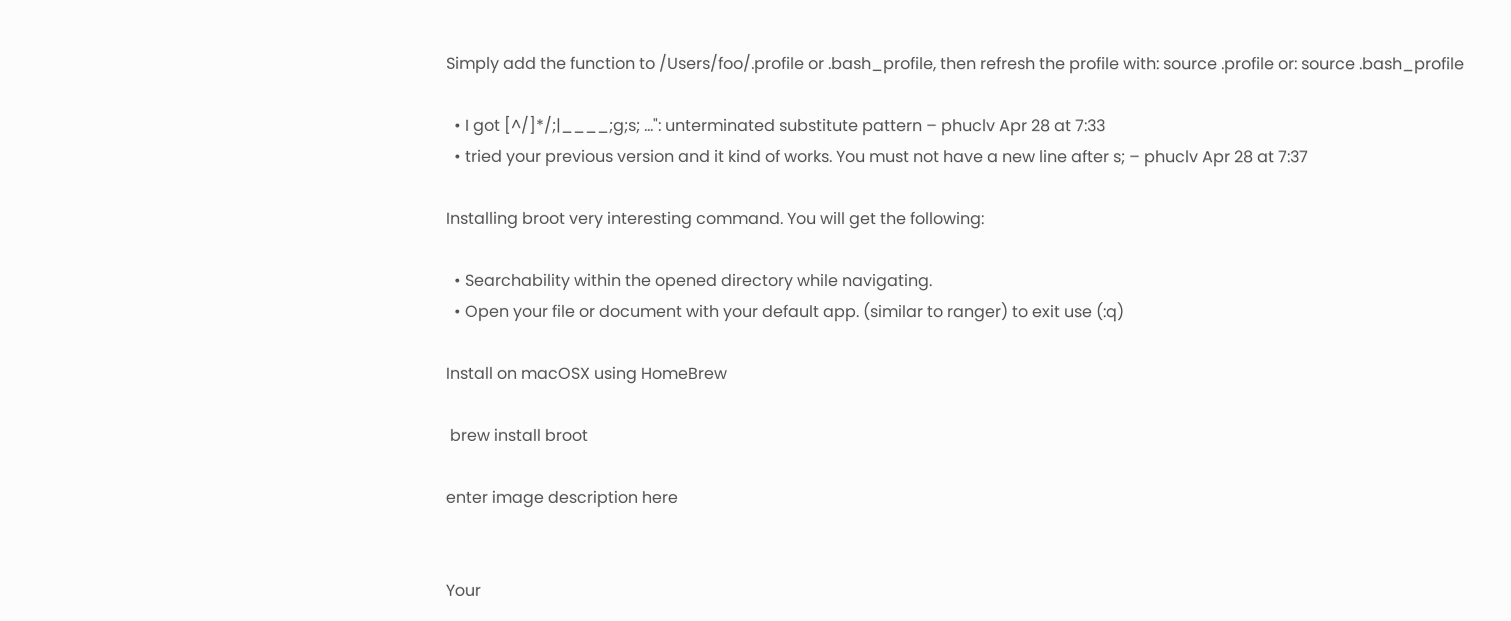Simply add the function to /Users/foo/.profile or .bash_profile, then refresh the profile with: source .profile or: source .bash_profile

  • I got [^/]*/;|____;g;s; ...": unterminated substitute pattern – phuclv Apr 28 at 7:33
  • tried your previous version and it kind of works. You must not have a new line after s; – phuclv Apr 28 at 7:37

Installing broot very interesting command. You will get the following:

  • Searchability within the opened directory while navigating.
  • Open your file or document with your default app. (similar to ranger) to exit use (:q)

Install on macOSX using HomeBrew

 brew install broot

enter image description here


Your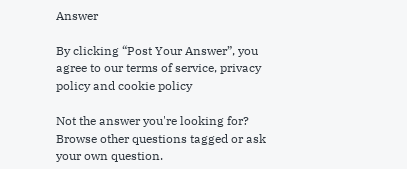Answer

By clicking “Post Your Answer”, you agree to our terms of service, privacy policy and cookie policy

Not the answer you're looking for? Browse other questions tagged or ask your own question.